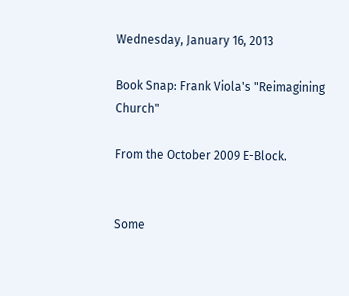Wednesday, January 16, 2013

Book Snap: Frank Viola's "Reimagining Church"

From the October 2009 E-Block.


Some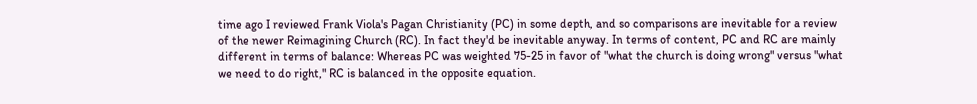time ago I reviewed Frank Viola's Pagan Christianity (PC) in some depth, and so comparisons are inevitable for a review of the newer Reimagining Church (RC). In fact they'd be inevitable anyway. In terms of content, PC and RC are mainly different in terms of balance: Whereas PC was weighted 75-25 in favor of "what the church is doing wrong" versus "what we need to do right," RC is balanced in the opposite equation.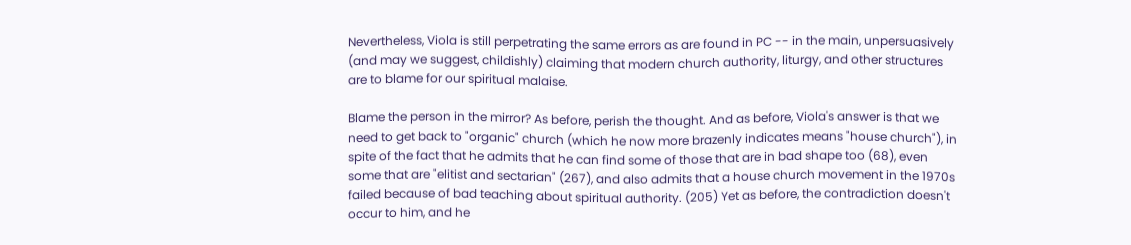Nevertheless, Viola is still perpetrating the same errors as are found in PC -- in the main, unpersuasively (and may we suggest, childishly) claiming that modern church authority, liturgy, and other structures are to blame for our spiritual malaise.

Blame the person in the mirror? As before, perish the thought. And as before, Viola's answer is that we need to get back to "organic" church (which he now more brazenly indicates means "house church"), in spite of the fact that he admits that he can find some of those that are in bad shape too (68), even some that are "elitist and sectarian" (267), and also admits that a house church movement in the 1970s failed because of bad teaching about spiritual authority. (205) Yet as before, the contradiction doesn't occur to him, and he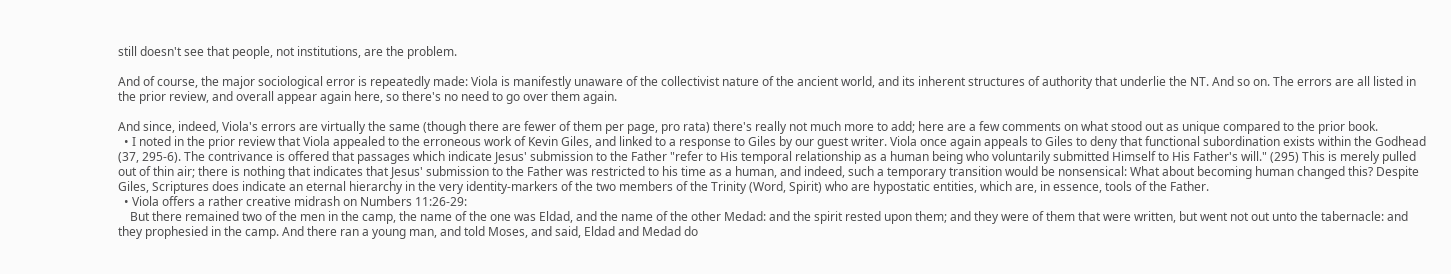still doesn't see that people, not institutions, are the problem.

And of course, the major sociological error is repeatedly made: Viola is manifestly unaware of the collectivist nature of the ancient world, and its inherent structures of authority that underlie the NT. And so on. The errors are all listed in the prior review, and overall appear again here, so there's no need to go over them again.

And since, indeed, Viola's errors are virtually the same (though there are fewer of them per page, pro rata) there's really not much more to add; here are a few comments on what stood out as unique compared to the prior book.
  • I noted in the prior review that Viola appealed to the erroneous work of Kevin Giles, and linked to a response to Giles by our guest writer. Viola once again appeals to Giles to deny that functional subordination exists within the Godhead (37, 295-6). The contrivance is offered that passages which indicate Jesus' submission to the Father "refer to His temporal relationship as a human being who voluntarily submitted Himself to His Father's will." (295) This is merely pulled out of thin air; there is nothing that indicates that Jesus' submission to the Father was restricted to his time as a human, and indeed, such a temporary transition would be nonsensical: What about becoming human changed this? Despite Giles, Scriptures does indicate an eternal hierarchy in the very identity-markers of the two members of the Trinity (Word, Spirit) who are hypostatic entities, which are, in essence, tools of the Father.
  • Viola offers a rather creative midrash on Numbers 11:26-29:
    But there remained two of the men in the camp, the name of the one was Eldad, and the name of the other Medad: and the spirit rested upon them; and they were of them that were written, but went not out unto the tabernacle: and they prophesied in the camp. And there ran a young man, and told Moses, and said, Eldad and Medad do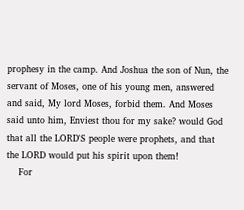prophesy in the camp. And Joshua the son of Nun, the servant of Moses, one of his young men, answered and said, My lord Moses, forbid them. And Moses said unto him, Enviest thou for my sake? would God that all the LORD'S people were prophets, and that the LORD would put his spirit upon them!
    For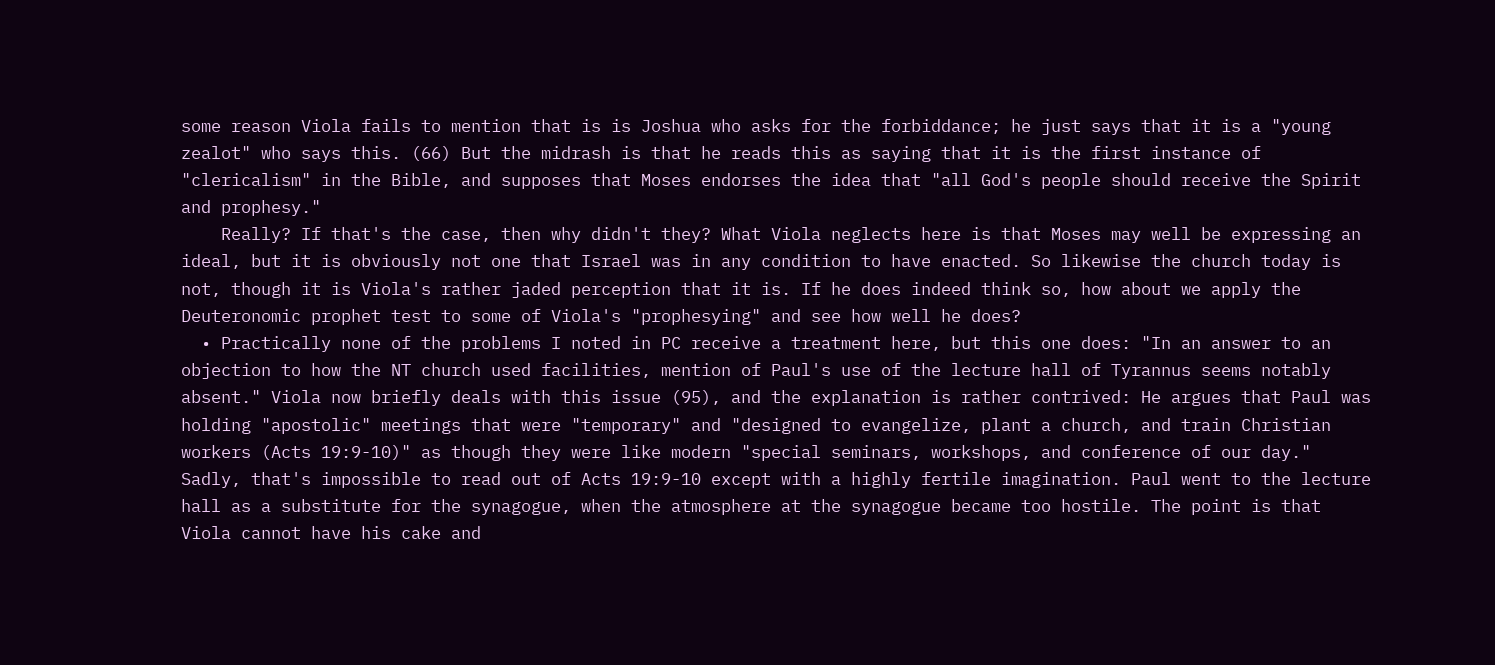some reason Viola fails to mention that is is Joshua who asks for the forbiddance; he just says that it is a "young zealot" who says this. (66) But the midrash is that he reads this as saying that it is the first instance of "clericalism" in the Bible, and supposes that Moses endorses the idea that "all God's people should receive the Spirit and prophesy."
    Really? If that's the case, then why didn't they? What Viola neglects here is that Moses may well be expressing an ideal, but it is obviously not one that Israel was in any condition to have enacted. So likewise the church today is not, though it is Viola's rather jaded perception that it is. If he does indeed think so, how about we apply the Deuteronomic prophet test to some of Viola's "prophesying" and see how well he does?
  • Practically none of the problems I noted in PC receive a treatment here, but this one does: "In an answer to an objection to how the NT church used facilities, mention of Paul's use of the lecture hall of Tyrannus seems notably absent." Viola now briefly deals with this issue (95), and the explanation is rather contrived: He argues that Paul was holding "apostolic" meetings that were "temporary" and "designed to evangelize, plant a church, and train Christian workers (Acts 19:9-10)" as though they were like modern "special seminars, workshops, and conference of our day." Sadly, that's impossible to read out of Acts 19:9-10 except with a highly fertile imagination. Paul went to the lecture hall as a substitute for the synagogue, when the atmosphere at the synagogue became too hostile. The point is that Viola cannot have his cake and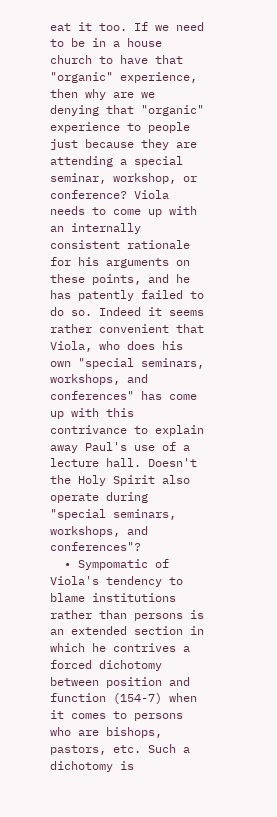eat it too. If we need to be in a house church to have that "organic" experience, then why are we denying that "organic" experience to people just because they are attending a special seminar, workshop, or conference? Viola needs to come up with an internally consistent rationale for his arguments on these points, and he has patently failed to do so. Indeed it seems rather convenient that Viola, who does his own "special seminars, workshops, and conferences" has come up with this contrivance to explain away Paul's use of a lecture hall. Doesn't the Holy Spirit also operate during "special seminars, workshops, and conferences"?
  • Sympomatic of Viola's tendency to blame institutions rather than persons is an extended section in which he contrives a forced dichotomy between position and function (154-7) when it comes to persons who are bishops, pastors, etc. Such a dichotomy is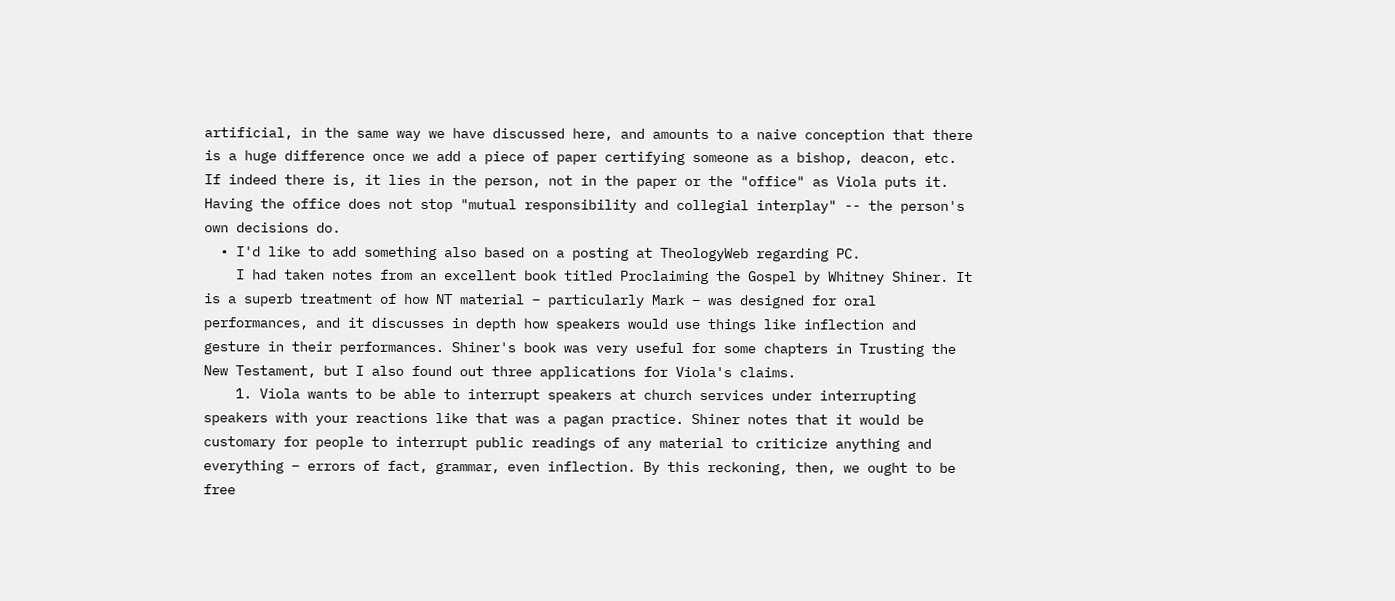artificial, in the same way we have discussed here, and amounts to a naive conception that there is a huge difference once we add a piece of paper certifying someone as a bishop, deacon, etc. If indeed there is, it lies in the person, not in the paper or the "office" as Viola puts it. Having the office does not stop "mutual responsibility and collegial interplay" -- the person's own decisions do.
  • I'd like to add something also based on a posting at TheologyWeb regarding PC.
    I had taken notes from an excellent book titled Proclaiming the Gospel by Whitney Shiner. It is a superb treatment of how NT material – particularly Mark – was designed for oral performances, and it discusses in depth how speakers would use things like inflection and gesture in their performances. Shiner's book was very useful for some chapters in Trusting the New Testament, but I also found out three applications for Viola's claims.
    1. Viola wants to be able to interrupt speakers at church services under interrupting speakers with your reactions like that was a pagan practice. Shiner notes that it would be customary for people to interrupt public readings of any material to criticize anything and everything – errors of fact, grammar, even inflection. By this reckoning, then, we ought to be free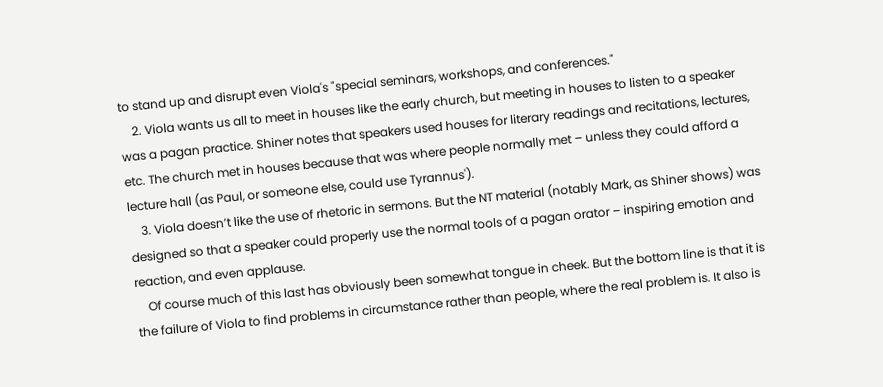to stand up and disrupt even Viola's "special seminars, workshops, and conferences."
    2. Viola wants us all to meet in houses like the early church, but meeting in houses to listen to a speaker was a pagan practice. Shiner notes that speakers used houses for literary readings and recitations, lectures, etc. The church met in houses because that was where people normally met – unless they could afford a lecture hall (as Paul, or someone else, could use Tyrannus').
    3. Viola doesn’t like the use of rhetoric in sermons. But the NT material (notably Mark, as Shiner shows) was designed so that a speaker could properly use the normal tools of a pagan orator – inspiring emotion and reaction, and even applause.
    Of course much of this last has obviously been somewhat tongue in cheek. But the bottom line is that it is the failure of Viola to find problems in circumstance rather than people, where the real problem is. It also is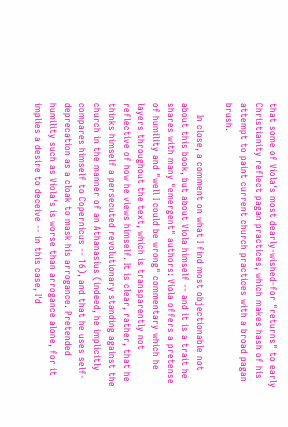that some of Viola's most dearly-wished-for "returns" to early Christianity reflect pagan practices, which makes hash of his attempt to paint current church practices with a broad pagan brush.

    In close, a comment on what I find most objectionable not about this book, but about Viola himself -- and it is a trait he shares with many "emergent" authors: Viola offers a pretense of humility and "well I could be wrong" commentary which he layers throughout the text, which is transparently not reflective of how he views himself. It is clear, rather, that he thinks himself a persecuted revolutionary standing against the church in the manner of an Athanasius (indeed, he implicitly compares himself to Copernicus -- 16), and that he uses self-deprecation as a cloak to mask his arrogance. Pretended humility such as Viola's is worse than arrogance alone, for it implies a desire to deceive -- in this case, I'd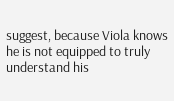suggest, because Viola knows he is not equipped to truly understand his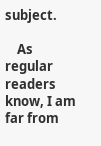subject.

    As regular readers know, I am far from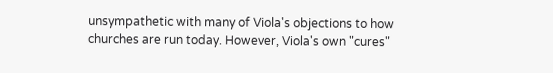unsympathetic with many of Viola's objections to how churches are run today. However, Viola's own "cures"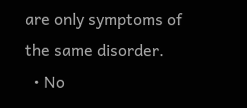are only symptoms of the same disorder.
  • No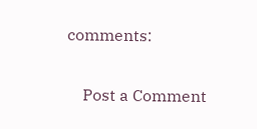comments:

    Post a Comment